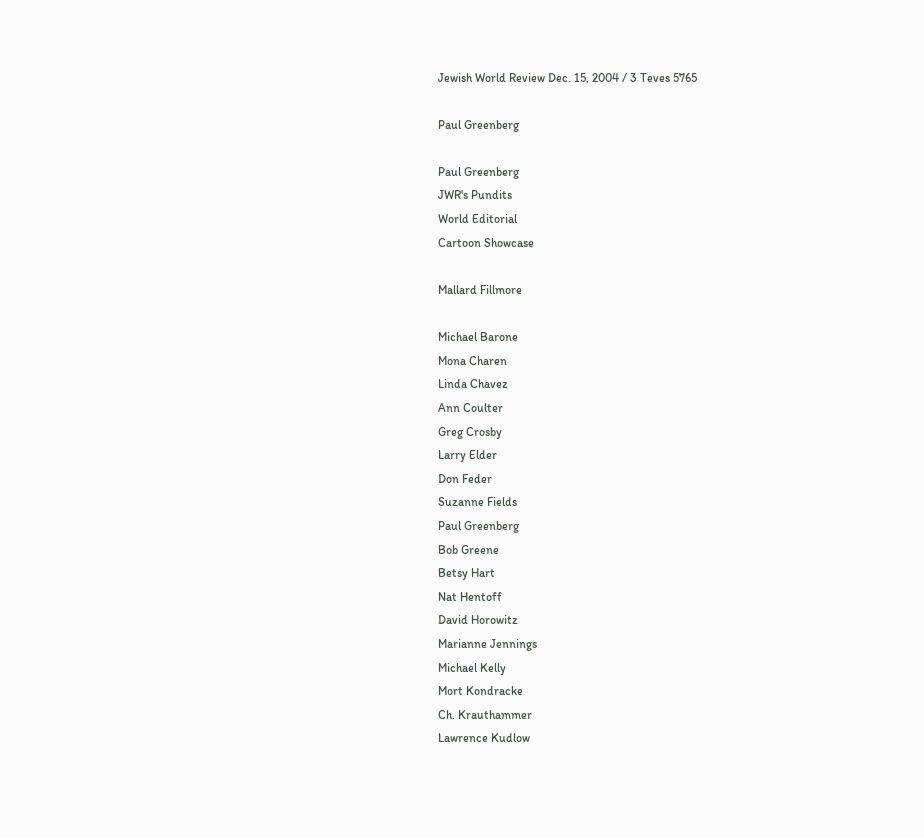Jewish World Review Dec. 15, 2004 / 3 Teves 5765

Paul Greenberg

Paul Greenberg
JWR's Pundits
World Editorial
Cartoon Showcase

Mallard Fillmore

Michael Barone
Mona Charen
Linda Chavez
Ann Coulter
Greg Crosby
Larry Elder
Don Feder
Suzanne Fields
Paul Greenberg
Bob Greene
Betsy Hart
Nat Hentoff
David Horowitz
Marianne Jennings
Michael Kelly
Mort Kondracke
Ch. Krauthammer
Lawrence Kudlow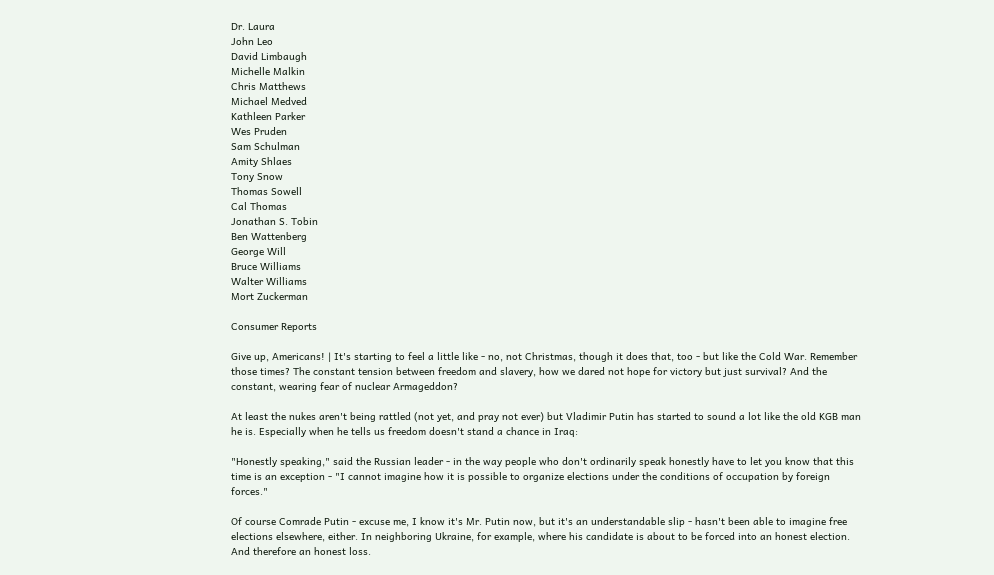Dr. Laura
John Leo
David Limbaugh
Michelle Malkin
Chris Matthews
Michael Medved
Kathleen Parker
Wes Pruden
Sam Schulman
Amity Shlaes
Tony Snow
Thomas Sowell
Cal Thomas
Jonathan S. Tobin
Ben Wattenberg
George Will
Bruce Williams
Walter Williams
Mort Zuckerman

Consumer Reports

Give up, Americans! | It's starting to feel a little like - no, not Christmas, though it does that, too - but like the Cold War. Remember those times? The constant tension between freedom and slavery, how we dared not hope for victory but just survival? And the constant, wearing fear of nuclear Armageddon?

At least the nukes aren't being rattled (not yet, and pray not ever) but Vladimir Putin has started to sound a lot like the old KGB man he is. Especially when he tells us freedom doesn't stand a chance in Iraq:

"Honestly speaking," said the Russian leader - in the way people who don't ordinarily speak honestly have to let you know that this time is an exception - "I cannot imagine how it is possible to organize elections under the conditions of occupation by foreign forces."

Of course Comrade Putin - excuse me, I know it's Mr. Putin now, but it's an understandable slip - hasn't been able to imagine free elections elsewhere, either. In neighboring Ukraine, for example, where his candidate is about to be forced into an honest election. And therefore an honest loss.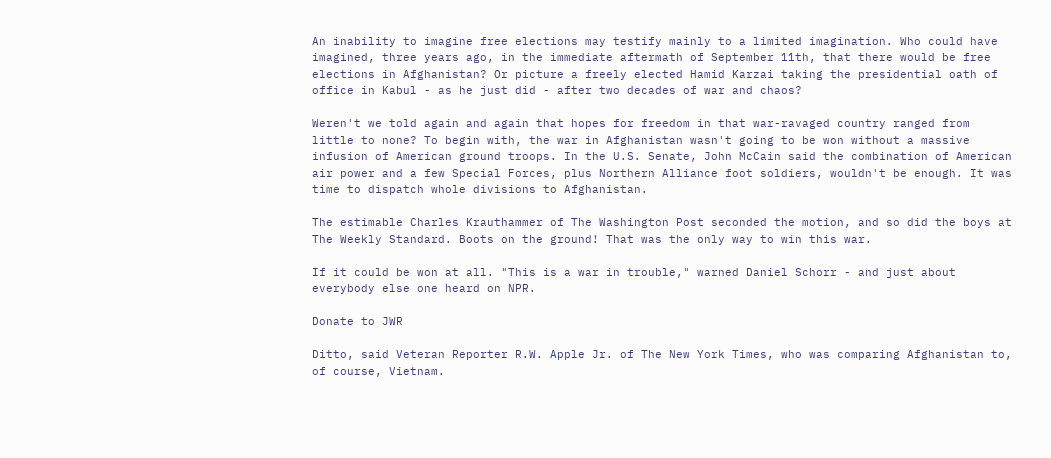An inability to imagine free elections may testify mainly to a limited imagination. Who could have imagined, three years ago, in the immediate aftermath of September 11th, that there would be free elections in Afghanistan? Or picture a freely elected Hamid Karzai taking the presidential oath of office in Kabul - as he just did - after two decades of war and chaos?

Weren't we told again and again that hopes for freedom in that war-ravaged country ranged from little to none? To begin with, the war in Afghanistan wasn't going to be won without a massive infusion of American ground troops. In the U.S. Senate, John McCain said the combination of American air power and a few Special Forces, plus Northern Alliance foot soldiers, wouldn't be enough. It was time to dispatch whole divisions to Afghanistan.

The estimable Charles Krauthammer of The Washington Post seconded the motion, and so did the boys at The Weekly Standard. Boots on the ground! That was the only way to win this war.

If it could be won at all. "This is a war in trouble," warned Daniel Schorr - and just about everybody else one heard on NPR.

Donate to JWR

Ditto, said Veteran Reporter R.W. Apple Jr. of The New York Times, who was comparing Afghanistan to, of course, Vietnam.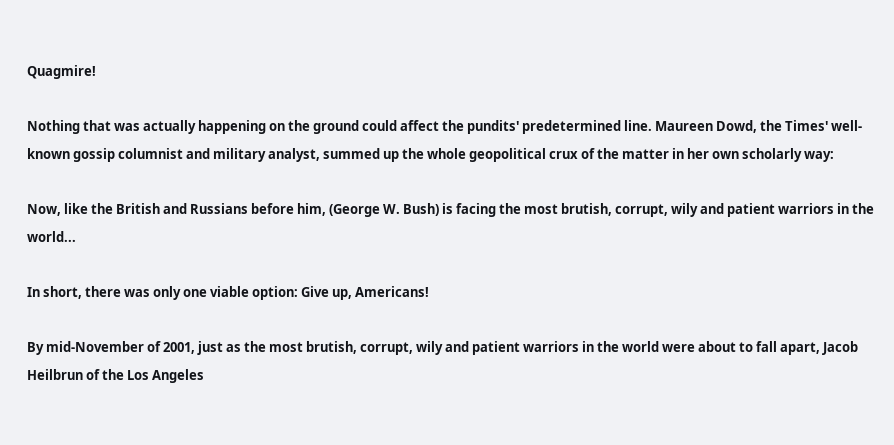Quagmire!

Nothing that was actually happening on the ground could affect the pundits' predetermined line. Maureen Dowd, the Times' well-known gossip columnist and military analyst, summed up the whole geopolitical crux of the matter in her own scholarly way:

Now, like the British and Russians before him, (George W. Bush) is facing the most brutish, corrupt, wily and patient warriors in the world...

In short, there was only one viable option: Give up, Americans!

By mid-November of 2001, just as the most brutish, corrupt, wily and patient warriors in the world were about to fall apart, Jacob Heilbrun of the Los Angeles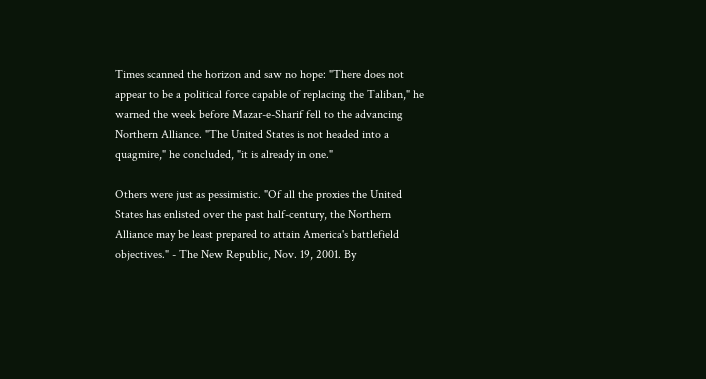Times scanned the horizon and saw no hope: "There does not appear to be a political force capable of replacing the Taliban," he warned the week before Mazar-e-Sharif fell to the advancing Northern Alliance. "The United States is not headed into a quagmire," he concluded, "it is already in one."

Others were just as pessimistic. "Of all the proxies the United States has enlisted over the past half-century, the Northern Alliance may be least prepared to attain America's battlefield objectives." - The New Republic, Nov. 19, 2001. By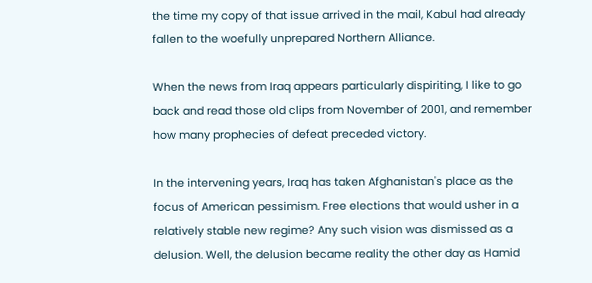the time my copy of that issue arrived in the mail, Kabul had already fallen to the woefully unprepared Northern Alliance.

When the news from Iraq appears particularly dispiriting, I like to go back and read those old clips from November of 2001, and remember how many prophecies of defeat preceded victory.

In the intervening years, Iraq has taken Afghanistan's place as the focus of American pessimism. Free elections that would usher in a relatively stable new regime? Any such vision was dismissed as a delusion. Well, the delusion became reality the other day as Hamid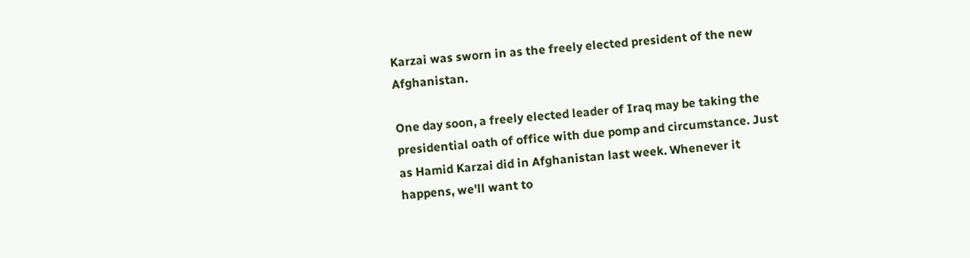Karzai was sworn in as the freely elected president of the new Afghanistan.

One day soon, a freely elected leader of Iraq may be taking the presidential oath of office with due pomp and circumstance. Just as Hamid Karzai did in Afghanistan last week. Whenever it happens, we'll want to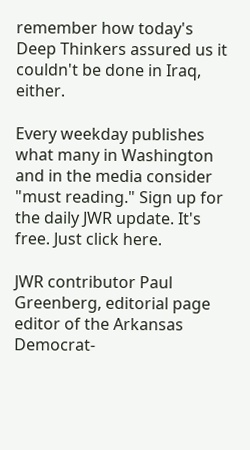remember how today's Deep Thinkers assured us it couldn't be done in Iraq, either.

Every weekday publishes what many in Washington and in the media consider "must reading." Sign up for the daily JWR update. It's free. Just click here.

JWR contributor Paul Greenberg, editorial page editor of the Arkansas Democrat-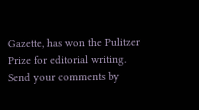Gazette, has won the Pulitzer Prize for editorial writing. Send your comments by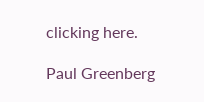clicking here.

Paul Greenberg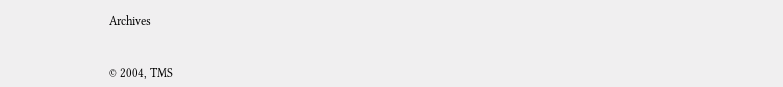Archives


© 2004, TMS